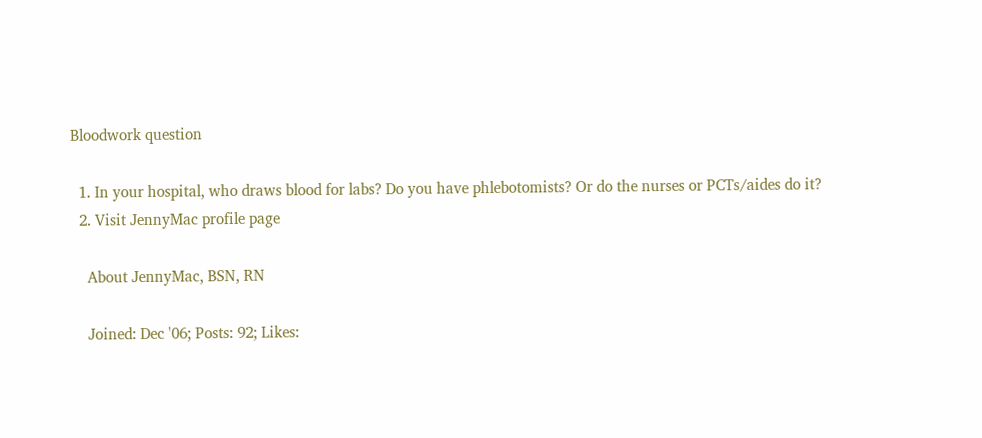Bloodwork question

  1. In your hospital, who draws blood for labs? Do you have phlebotomists? Or do the nurses or PCTs/aides do it?
  2. Visit JennyMac profile page

    About JennyMac, BSN, RN

    Joined: Dec '06; Posts: 92; Likes: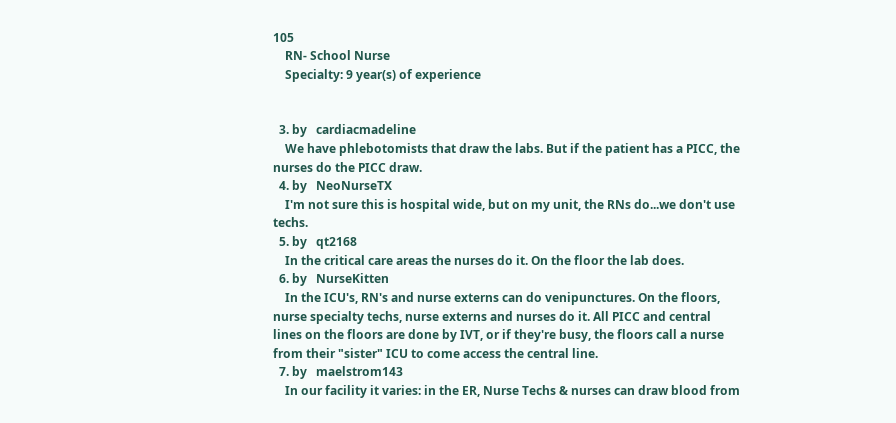105
    RN- School Nurse
    Specialty: 9 year(s) of experience


  3. by   cardiacmadeline
    We have phlebotomists that draw the labs. But if the patient has a PICC, the nurses do the PICC draw.
  4. by   NeoNurseTX
    I'm not sure this is hospital wide, but on my unit, the RNs do...we don't use techs.
  5. by   qt2168
    In the critical care areas the nurses do it. On the floor the lab does.
  6. by   NurseKitten
    In the ICU's, RN's and nurse externs can do venipunctures. On the floors, nurse specialty techs, nurse externs and nurses do it. All PICC and central lines on the floors are done by IVT, or if they're busy, the floors call a nurse from their "sister" ICU to come access the central line.
  7. by   maelstrom143
    In our facility it varies: in the ER, Nurse Techs & nurses can draw blood from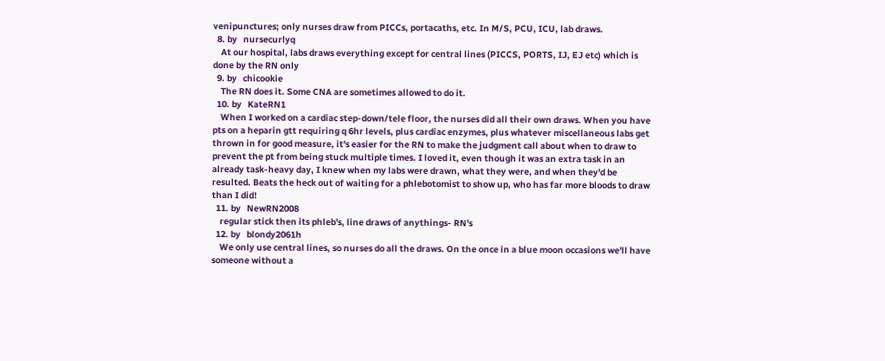venipunctures; only nurses draw from PICCs, portacaths, etc. In M/S, PCU, ICU, lab draws.
  8. by   nursecurlyq
    At our hospital, labs draws everything except for central lines (PICCS, PORTS, IJ, EJ etc) which is done by the RN only
  9. by   chicookie
    The RN does it. Some CNA are sometimes allowed to do it.
  10. by   KateRN1
    When I worked on a cardiac step-down/tele floor, the nurses did all their own draws. When you have pts on a heparin gtt requiring q 6hr levels, plus cardiac enzymes, plus whatever miscellaneous labs get thrown in for good measure, it's easier for the RN to make the judgment call about when to draw to prevent the pt from being stuck multiple times. I loved it, even though it was an extra task in an already task-heavy day, I knew when my labs were drawn, what they were, and when they'd be resulted. Beats the heck out of waiting for a phlebotomist to show up, who has far more bloods to draw than I did!
  11. by   NewRN2008
    regular stick then its phleb's, line draws of anythings- RN's
  12. by   blondy2061h
    We only use central lines, so nurses do all the draws. On the once in a blue moon occasions we'll have someone without a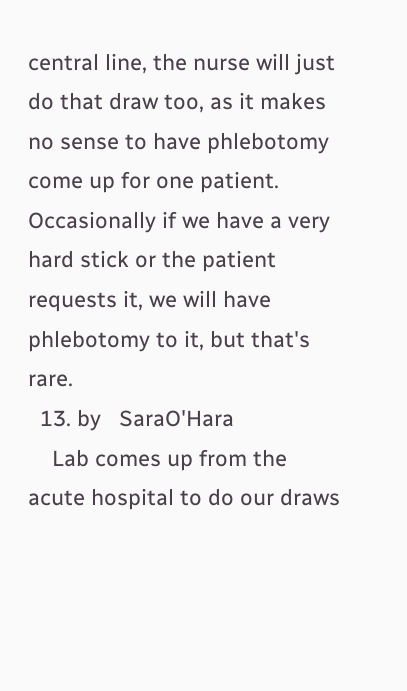central line, the nurse will just do that draw too, as it makes no sense to have phlebotomy come up for one patient. Occasionally if we have a very hard stick or the patient requests it, we will have phlebotomy to it, but that's rare.
  13. by   SaraO'Hara
    Lab comes up from the acute hospital to do our draws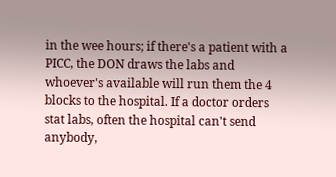in the wee hours; if there's a patient with a PICC, the DON draws the labs and whoever's available will run them the 4 blocks to the hospital. If a doctor orders stat labs, often the hospital can't send anybody,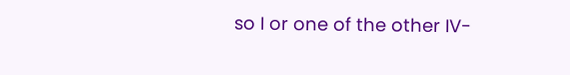so I or one of the other IV-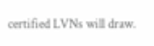certified LVNs will draw.